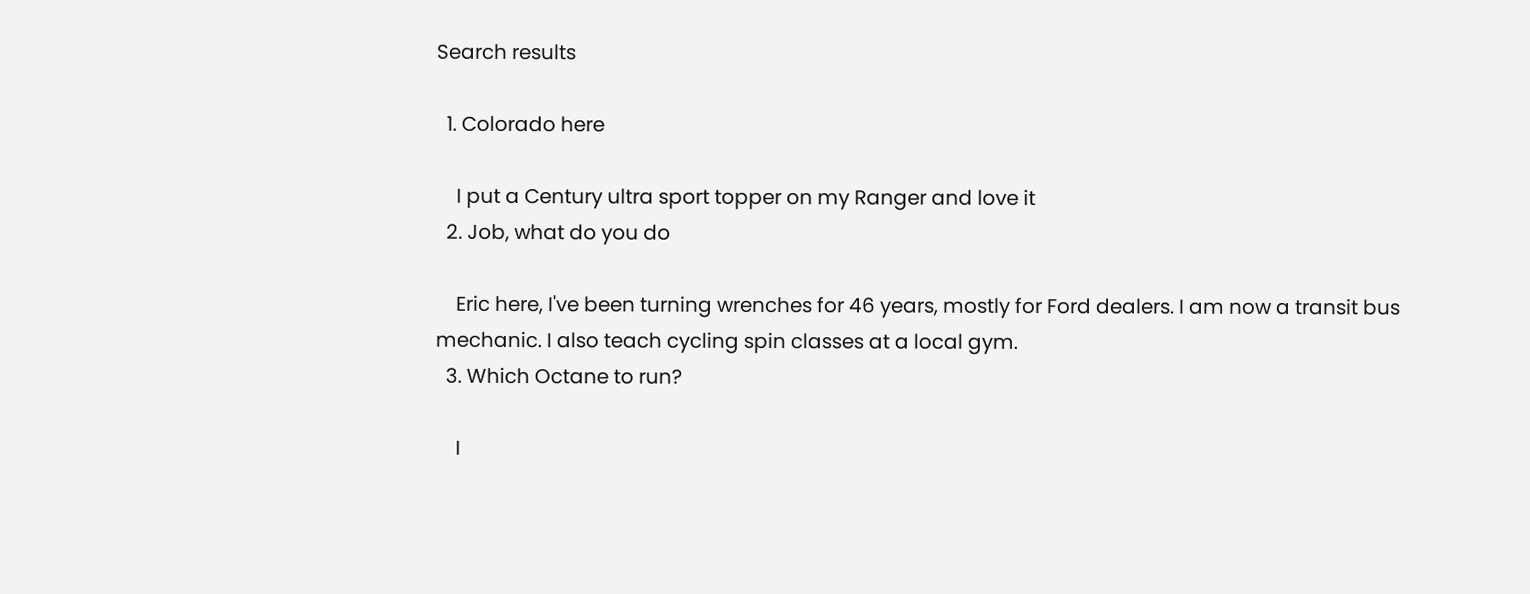Search results

  1. Colorado here

    I put a Century ultra sport topper on my Ranger and love it
  2. Job, what do you do

    Eric here, I've been turning wrenches for 46 years, mostly for Ford dealers. I am now a transit bus mechanic. I also teach cycling spin classes at a local gym.
  3. Which Octane to run?

    I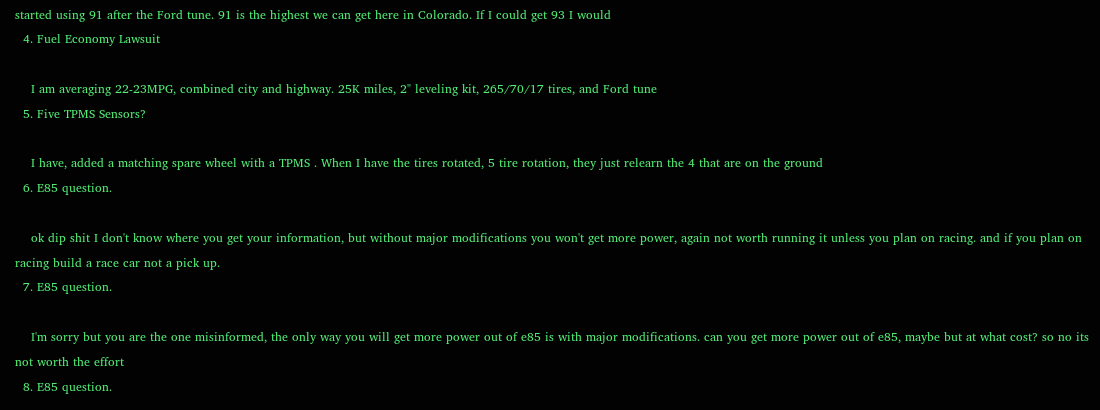started using 91 after the Ford tune. 91 is the highest we can get here in Colorado. If I could get 93 I would
  4. Fuel Economy Lawsuit

    I am averaging 22-23MPG, combined city and highway. 25K miles, 2" leveling kit, 265/70/17 tires, and Ford tune
  5. Five TPMS Sensors?

    I have, added a matching spare wheel with a TPMS . When I have the tires rotated, 5 tire rotation, they just relearn the 4 that are on the ground
  6. E85 question.

    ok dip shit I don't know where you get your information, but without major modifications you won't get more power, again not worth running it unless you plan on racing. and if you plan on racing build a race car not a pick up.
  7. E85 question.

    I'm sorry but you are the one misinformed, the only way you will get more power out of e85 is with major modifications. can you get more power out of e85, maybe but at what cost? so no its not worth the effort
  8. E85 question.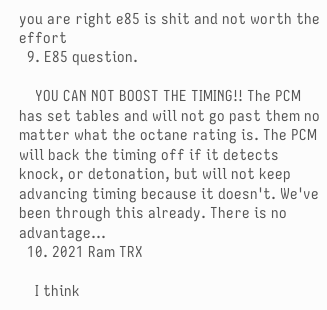you are right e85 is shit and not worth the effort
  9. E85 question.

    YOU CAN NOT BOOST THE TIMING!! The PCM has set tables and will not go past them no matter what the octane rating is. The PCM will back the timing off if it detects knock, or detonation, but will not keep advancing timing because it doesn't. We've been through this already. There is no advantage...
  10. 2021 Ram TRX

    I think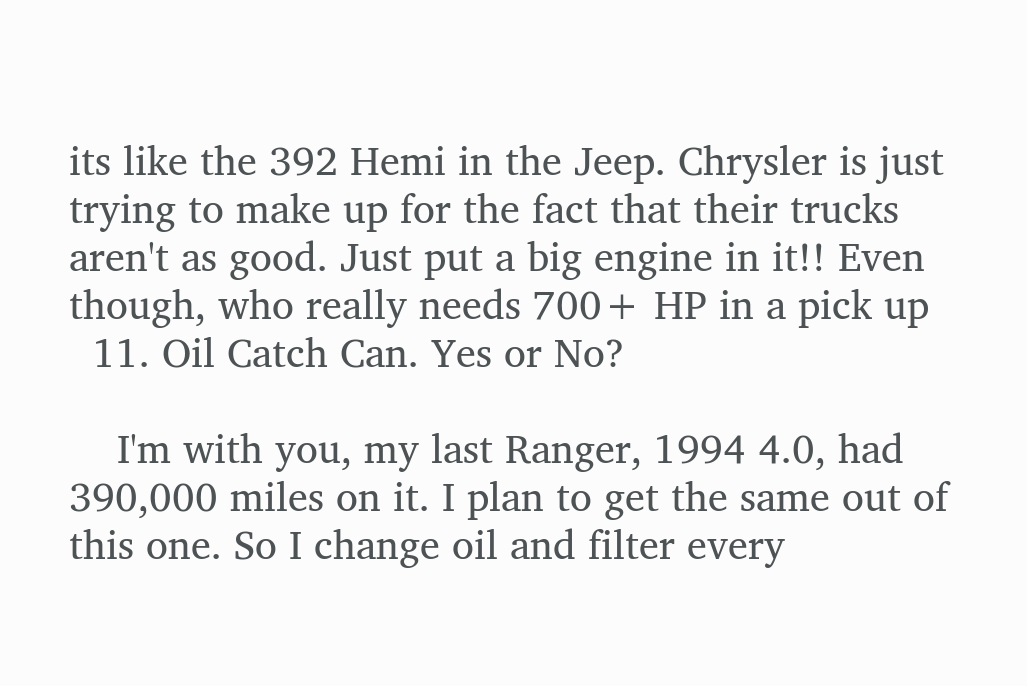its like the 392 Hemi in the Jeep. Chrysler is just trying to make up for the fact that their trucks aren't as good. Just put a big engine in it!! Even though, who really needs 700+ HP in a pick up
  11. Oil Catch Can. Yes or No?

    I'm with you, my last Ranger, 1994 4.0, had 390,000 miles on it. I plan to get the same out of this one. So I change oil and filter every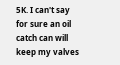5K. I can't say for sure an oil catch can will keep my valves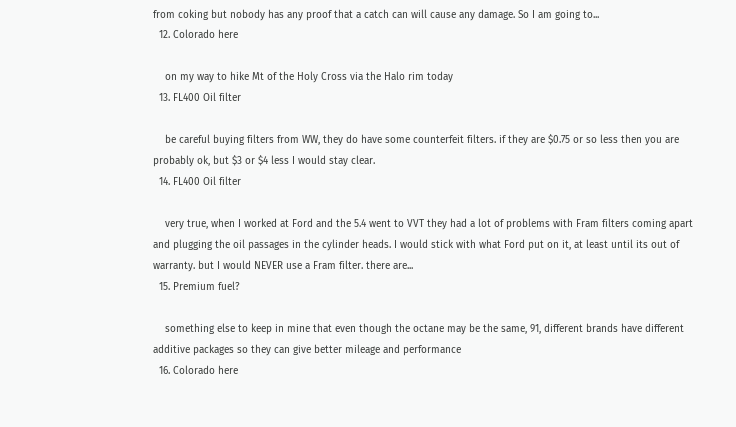from coking but nobody has any proof that a catch can will cause any damage. So I am going to...
  12. Colorado here

    on my way to hike Mt of the Holy Cross via the Halo rim today
  13. FL400 Oil filter

    be careful buying filters from WW, they do have some counterfeit filters. if they are $0.75 or so less then you are probably ok, but $3 or $4 less I would stay clear.
  14. FL400 Oil filter

    very true, when I worked at Ford and the 5.4 went to VVT they had a lot of problems with Fram filters coming apart and plugging the oil passages in the cylinder heads. I would stick with what Ford put on it, at least until its out of warranty. but I would NEVER use a Fram filter. there are...
  15. Premium fuel?

    something else to keep in mine that even though the octane may be the same, 91, different brands have different additive packages so they can give better mileage and performance
  16. Colorado here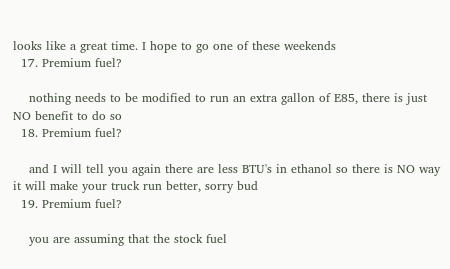looks like a great time. I hope to go one of these weekends
  17. Premium fuel?

    nothing needs to be modified to run an extra gallon of E85, there is just NO benefit to do so
  18. Premium fuel?

    and I will tell you again there are less BTU's in ethanol so there is NO way it will make your truck run better, sorry bud
  19. Premium fuel?

    you are assuming that the stock fuel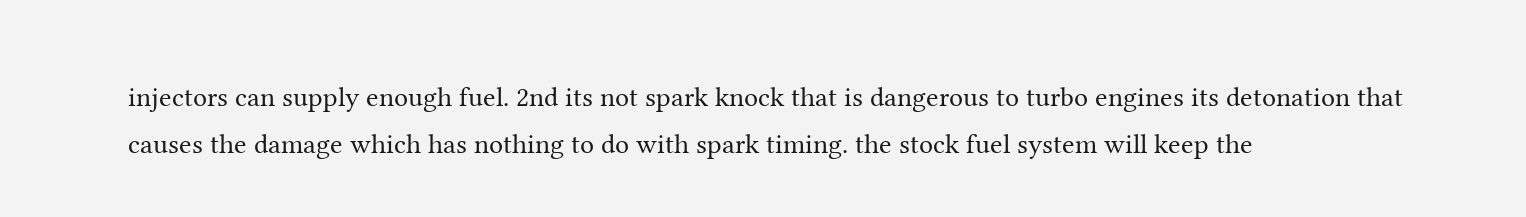injectors can supply enough fuel. 2nd its not spark knock that is dangerous to turbo engines its detonation that causes the damage which has nothing to do with spark timing. the stock fuel system will keep the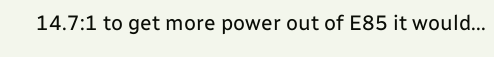14.7:1 to get more power out of E85 it would...